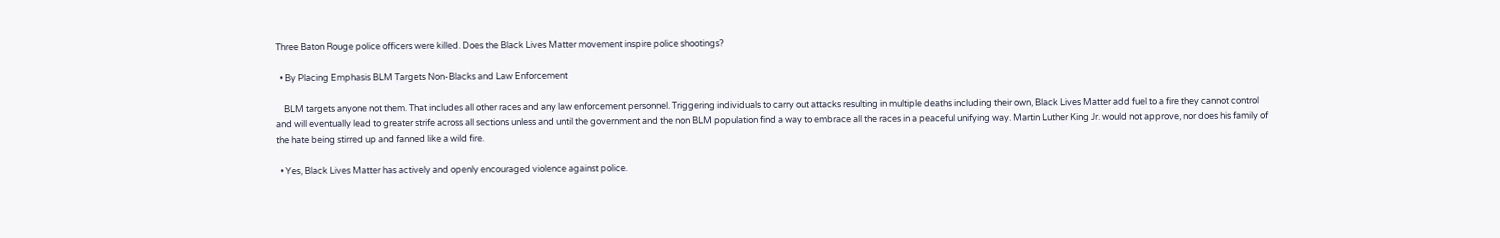Three Baton Rouge police officers were killed. Does the Black Lives Matter movement inspire police shootings?

  • By Placing Emphasis BLM Targets Non-Blacks and Law Enforcement

    BLM targets anyone not them. That includes all other races and any law enforcement personnel. Triggering individuals to carry out attacks resulting in multiple deaths including their own, Black Lives Matter add fuel to a fire they cannot control and will eventually lead to greater strife across all sections unless and until the government and the non BLM population find a way to embrace all the races in a peaceful unifying way. Martin Luther King Jr. would not approve, nor does his family of the hate being stirred up and fanned like a wild fire.

  • Yes, Black Lives Matter has actively and openly encouraged violence against police.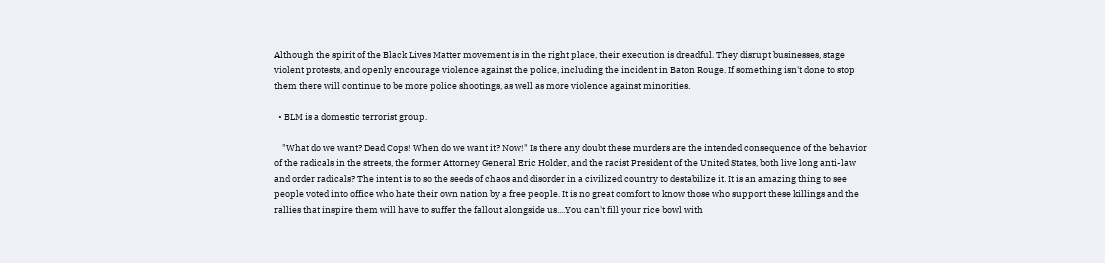Although the spirit of the Black Lives Matter movement is in the right place, their execution is dreadful. They disrupt businesses, stage violent protests, and openly encourage violence against the police, including the incident in Baton Rouge. If something isn't done to stop them there will continue to be more police shootings, as well as more violence against minorities.

  • BLM is a domestic terrorist group.

    "What do we want? Dead Cops! When do we want it? Now!" Is there any doubt these murders are the intended consequence of the behavior of the radicals in the streets, the former Attorney General Eric Holder, and the racist President of the United States, both live long anti-law and order radicals? The intent is to so the seeds of chaos and disorder in a civilized country to destabilize it. It is an amazing thing to see people voted into office who hate their own nation by a free people. It is no great comfort to know those who support these killings and the rallies that inspire them will have to suffer the fallout alongside us....You can't fill your rice bowl with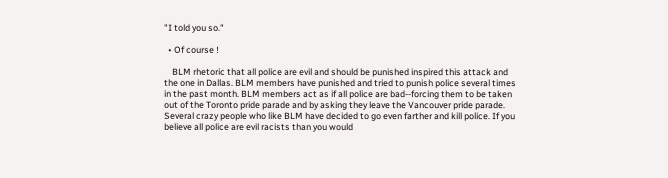"I told you so."

  • Of course !

    BLM rhetoric that all police are evil and should be punished inspired this attack and the one in Dallas. BLM members have punished and tried to punish police several times in the past month. BLM members act as if all police are bad--forcing them to be taken out of the Toronto pride parade and by asking they leave the Vancouver pride parade. Several crazy people who like BLM have decided to go even farther and kill police. If you believe all police are evil racists than you would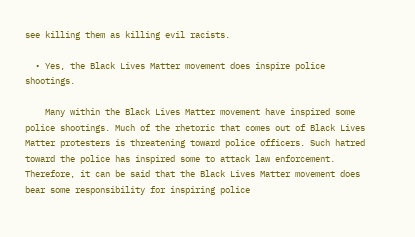see killing them as killing evil racists.

  • Yes, the Black Lives Matter movement does inspire police shootings.

    Many within the Black Lives Matter movement have inspired some police shootings. Much of the rhetoric that comes out of Black Lives Matter protesters is threatening toward police officers. Such hatred toward the police has inspired some to attack law enforcement. Therefore, it can be said that the Black Lives Matter movement does bear some responsibility for inspiring police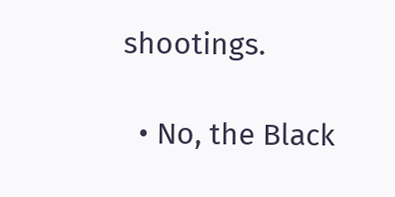shootings.

  • No, the Black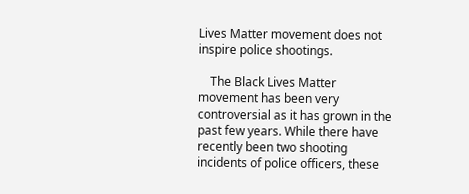Lives Matter movement does not inspire police shootings.

    The Black Lives Matter movement has been very controversial as it has grown in the past few years. While there have recently been two shooting incidents of police officers, these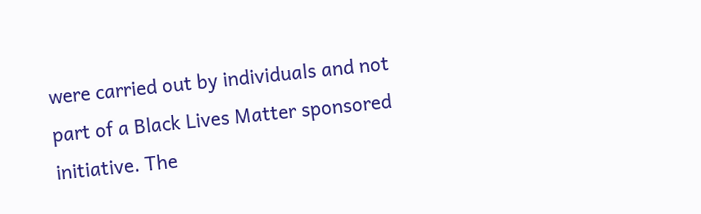were carried out by individuals and not part of a Black Lives Matter sponsored initiative. The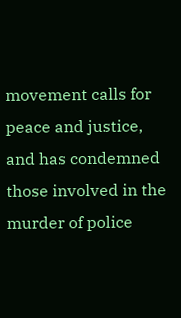movement calls for peace and justice, and has condemned those involved in the murder of police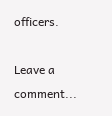officers.

Leave a comment...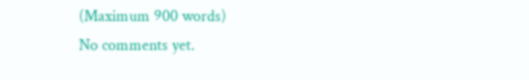(Maximum 900 words)
No comments yet.